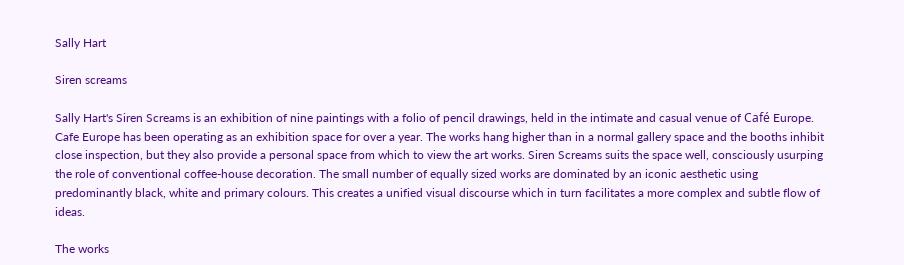Sally Hart

Siren screams

Sally Hart's Siren Screams is an exhibition of nine paintings with a folio of pencil drawings, held in the intimate and casual venue of Café Europe. Cafe Europe has been operating as an exhibition space for over a year. The works hang higher than in a normal gallery space and the booths inhibit close inspection, but they also provide a personal space from which to view the art works. Siren Screams suits the space well, consciously usurping the role of conventional coffee-house decoration. The small number of equally sized works are dominated by an iconic aesthetic using predominantly black, white and primary colours. This creates a unified visual discourse which in turn facilitates a more complex and subtle flow of ideas.

The works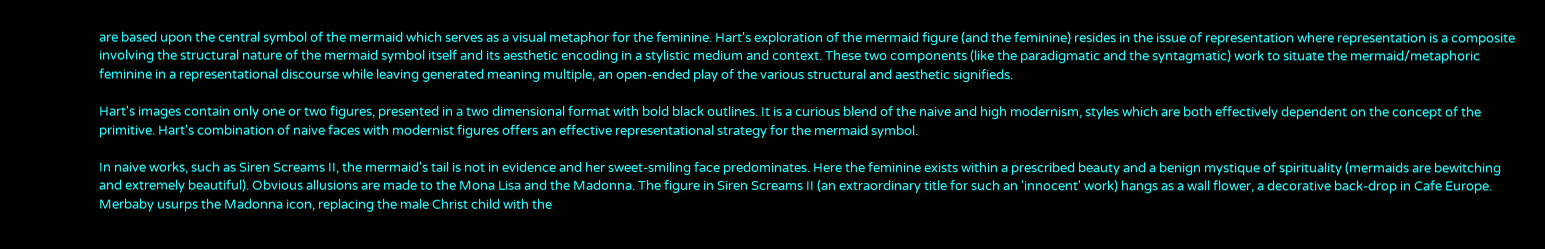are based upon the central symbol of the mermaid which serves as a visual metaphor for the feminine. Hart's exploration of the mermaid figure (and the feminine) resides in the issue of representation where representation is a composite involving the structural nature of the mermaid symbol itself and its aesthetic encoding in a stylistic medium and context. These two components (like the paradigmatic and the syntagmatic) work to situate the mermaid/metaphoric feminine in a representational discourse while leaving generated meaning multiple, an open-ended play of the various structural and aesthetic signifieds.

Hart's images contain only one or two figures, presented in a two dimensional format with bold black outlines. It is a curious blend of the naive and high modernism, styles which are both effectively dependent on the concept of the primitive. Hart's combination of naive faces with modernist figures offers an effective representational strategy for the mermaid symbol.

In naive works, such as Siren Screams II, the mermaid's tail is not in evidence and her sweet-smiling face predominates. Here the feminine exists within a prescribed beauty and a benign mystique of spirituality (mermaids are bewitching and extremely beautiful). Obvious allusions are made to the Mona Lisa and the Madonna. The figure in Siren Screams II (an extraordinary title for such an 'innocent' work) hangs as a wall flower, a decorative back-drop in Cafe Europe. Merbaby usurps the Madonna icon, replacing the male Christ child with the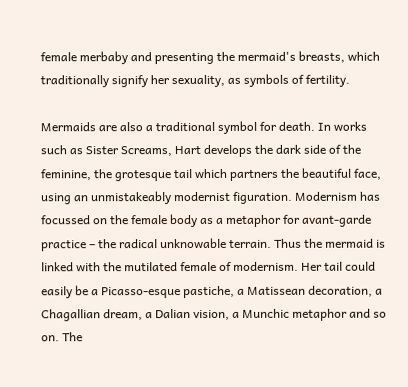female merbaby and presenting the mermaid's breasts, which traditionally signify her sexuality, as symbols of fertility.

Mermaids are also a traditional symbol for death. In works such as Sister Screams, Hart develops the dark side of the feminine, the grotesque tail which partners the beautiful face, using an unmistakeably modernist figuration. Modernism has focussed on the female body as a metaphor for avant-garde practice – the radical unknowable terrain. Thus the mermaid is linked with the mutilated female of modernism. Her tail could easily be a Picasso-esque pastiche, a Matissean decoration, a Chagallian dream, a Dalian vision, a Munchic metaphor and so on. The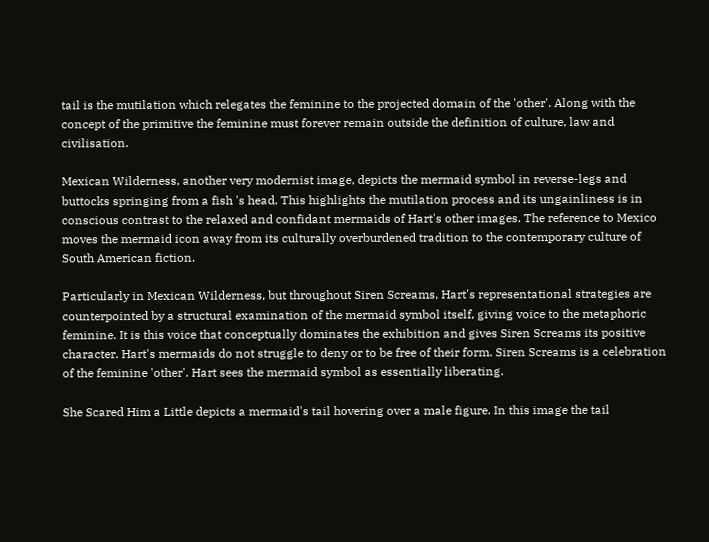tail is the mutilation which relegates the feminine to the projected domain of the 'other'. Along with the concept of the primitive the feminine must forever remain outside the definition of culture, law and civilisation.

Mexican Wilderness, another very modernist image, depicts the mermaid symbol in reverse-legs and buttocks springing from a fish 's head. This highlights the mutilation process and its ungainliness is in conscious contrast to the relaxed and confidant mermaids of Hart's other images. The reference to Mexico moves the mermaid icon away from its culturally overburdened tradition to the contemporary culture of South American fiction.

Particularly in Mexican Wilderness, but throughout Siren Screams, Hart's representational strategies are counterpointed by a structural examination of the mermaid symbol itself, giving voice to the metaphoric feminine. It is this voice that conceptually dominates the exhibition and gives Siren Screams its positive character. Hart's mermaids do not struggle to deny or to be free of their form. Siren Screams is a celebration of the feminine 'other'. Hart sees the mermaid symbol as essentially liberating.

She Scared Him a Little depicts a mermaid's tail hovering over a male figure. In this image the tail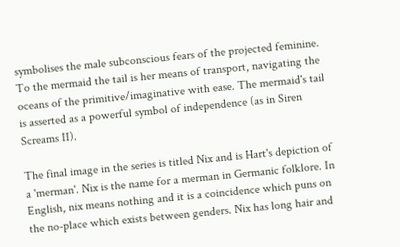symbolises the male subconscious fears of the projected feminine. To the mermaid the tail is her means of transport, navigating the oceans of the primitive/imaginative with ease. The mermaid's tail is asserted as a powerful symbol of independence (as in Siren Screams II).

The final image in the series is titled Nix and is Hart's depiction of a 'merman'. Nix is the name for a merman in Germanic folklore. In English, nix means nothing and it is a coincidence which puns on the no-place which exists between genders. Nix has long hair and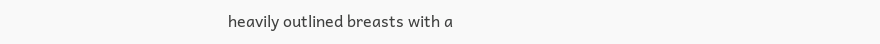heavily outlined breasts with a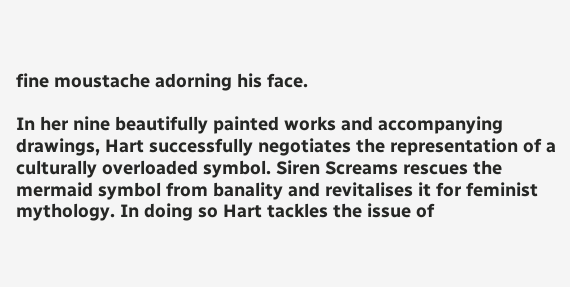fine moustache adorning his face.

In her nine beautifully painted works and accompanying drawings, Hart successfully negotiates the representation of a culturally overloaded symbol. Siren Screams rescues the mermaid symbol from banality and revitalises it for feminist mythology. In doing so Hart tackles the issue of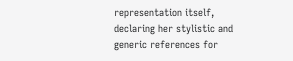representation itself, declaring her stylistic and generic references for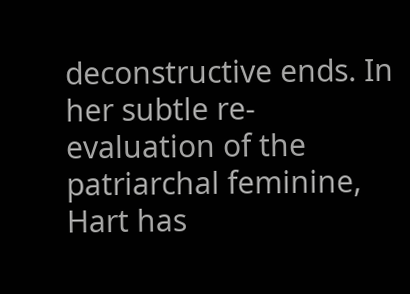deconstructive ends. In her subtle re-evaluation of the patriarchal feminine, Hart has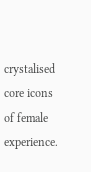crystalised core icons of female experience.